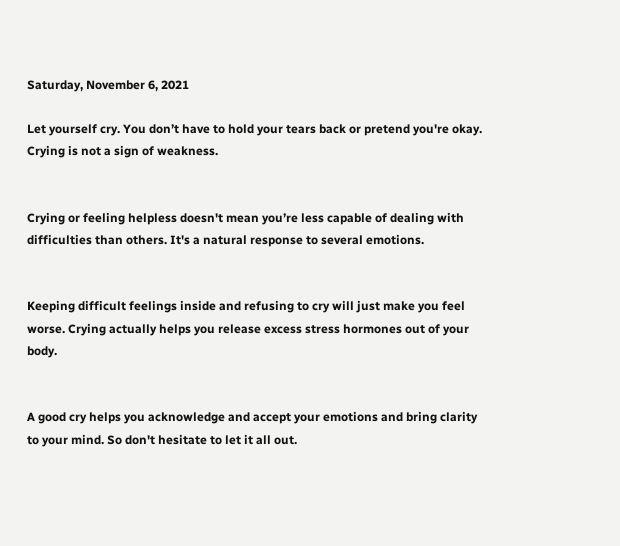Saturday, November 6, 2021

Let yourself cry. You don’t have to hold your tears back or pretend you're okay. Crying is not a sign of weakness.


Crying or feeling helpless doesn't mean you’re less capable of dealing with difficulties than others. It's a natural response to several emotions.


Keeping difficult feelings inside and refusing to cry will just make you feel worse. Crying actually helps you release excess stress hormones out of your body.


A good cry helps you acknowledge and accept your emotions and bring clarity to your mind. So don't hesitate to let it all out.